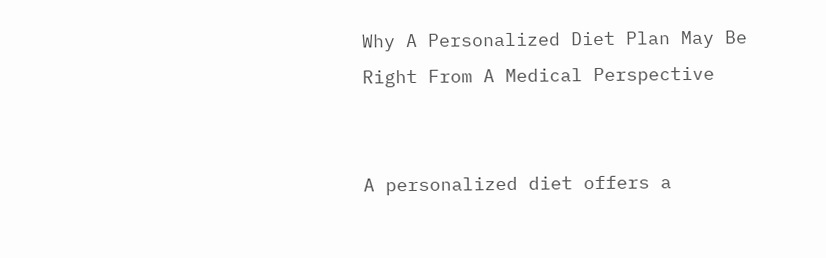Why A Personalized Diet Plan May Be Right From A Medical Perspective


A personalized diet offers a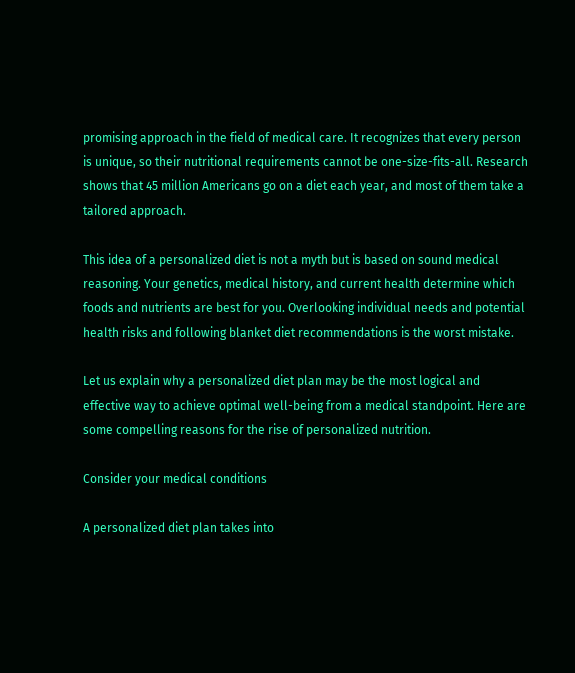promising approach in the field of medical care. It recognizes that every person is unique, so their nutritional requirements cannot be one-size-fits-all. Research shows that 45 million Americans go on a diet each year, and most of them take a tailored approach.

This idea of a personalized diet is not a myth but is based on sound medical reasoning. Your genetics, medical history, and current health determine which foods and nutrients are best for you. Overlooking individual needs and potential health risks and following blanket diet recommendations is the worst mistake.

Let us explain why a personalized diet plan may be the most logical and effective way to achieve optimal well-being from a medical standpoint. Here are some compelling reasons for the rise of personalized nutrition.

Consider your medical conditions

A personalized diet plan takes into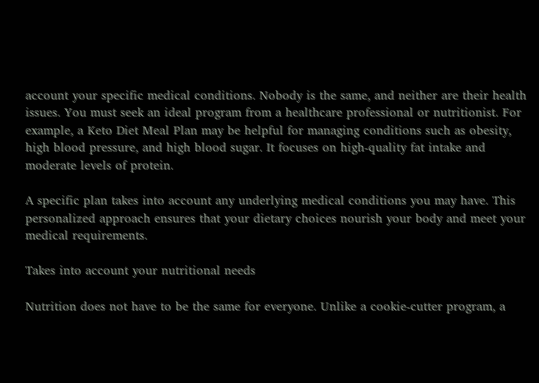account your specific medical conditions. Nobody is the same, and neither are their health issues. You must seek an ideal program from a healthcare professional or nutritionist. For example, a Keto Diet Meal Plan may be helpful for managing conditions such as obesity, high blood pressure, and high blood sugar. It focuses on high-quality fat intake and moderate levels of protein.

A specific plan takes into account any underlying medical conditions you may have. This personalized approach ensures that your dietary choices nourish your body and meet your medical requirements.

Takes into account your nutritional needs

Nutrition does not have to be the same for everyone. Unlike a cookie-cutter program, a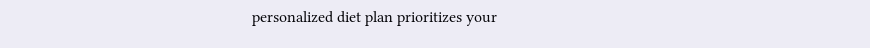personalized diet plan prioritizes your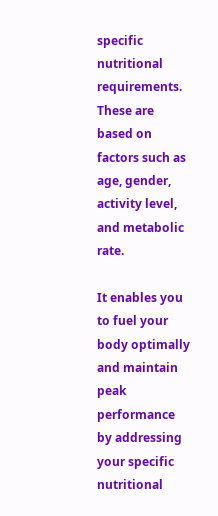specific nutritional requirements. These are based on factors such as age, gender, activity level, and metabolic rate.

It enables you to fuel your body optimally and maintain peak performance by addressing your specific nutritional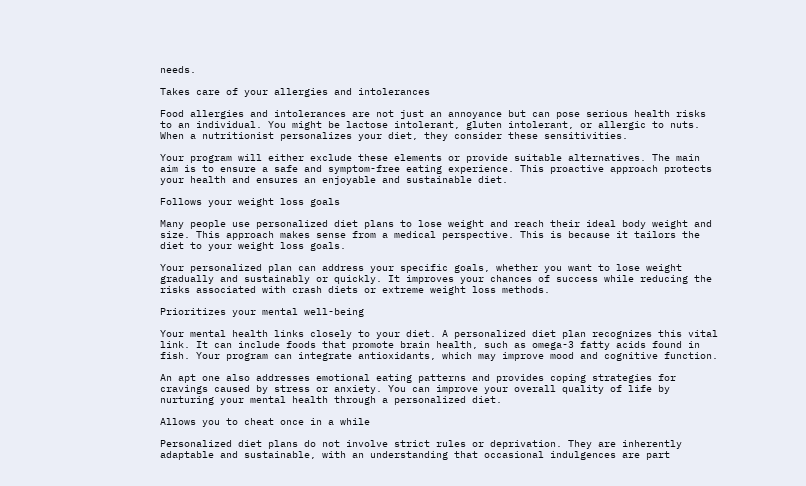needs.

Takes care of your allergies and intolerances

Food allergies and intolerances are not just an annoyance but can pose serious health risks to an individual. You might be lactose intolerant, gluten intolerant, or allergic to nuts. When a nutritionist personalizes your diet, they consider these sensitivities.

Your program will either exclude these elements or provide suitable alternatives. The main aim is to ensure a safe and symptom-free eating experience. This proactive approach protects your health and ensures an enjoyable and sustainable diet.

Follows your weight loss goals

Many people use personalized diet plans to lose weight and reach their ideal body weight and size. This approach makes sense from a medical perspective. This is because it tailors the diet to your weight loss goals.

Your personalized plan can address your specific goals, whether you want to lose weight gradually and sustainably or quickly. It improves your chances of success while reducing the risks associated with crash diets or extreme weight loss methods.

Prioritizes your mental well-being

Your mental health links closely to your diet. A personalized diet plan recognizes this vital link. It can include foods that promote brain health, such as omega-3 fatty acids found in fish. Your program can integrate antioxidants, which may improve mood and cognitive function.

An apt one also addresses emotional eating patterns and provides coping strategies for cravings caused by stress or anxiety. You can improve your overall quality of life by nurturing your mental health through a personalized diet.

Allows you to cheat once in a while

Personalized diet plans do not involve strict rules or deprivation. They are inherently adaptable and sustainable, with an understanding that occasional indulgences are part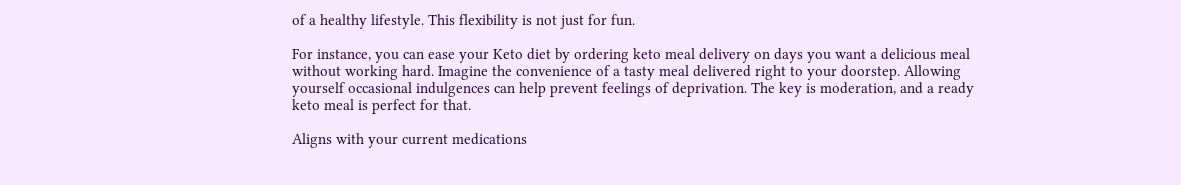of a healthy lifestyle. This flexibility is not just for fun.

For instance, you can ease your Keto diet by ordering keto meal delivery on days you want a delicious meal without working hard. Imagine the convenience of a tasty meal delivered right to your doorstep. Allowing yourself occasional indulgences can help prevent feelings of deprivation. The key is moderation, and a ready keto meal is perfect for that.

Aligns with your current medications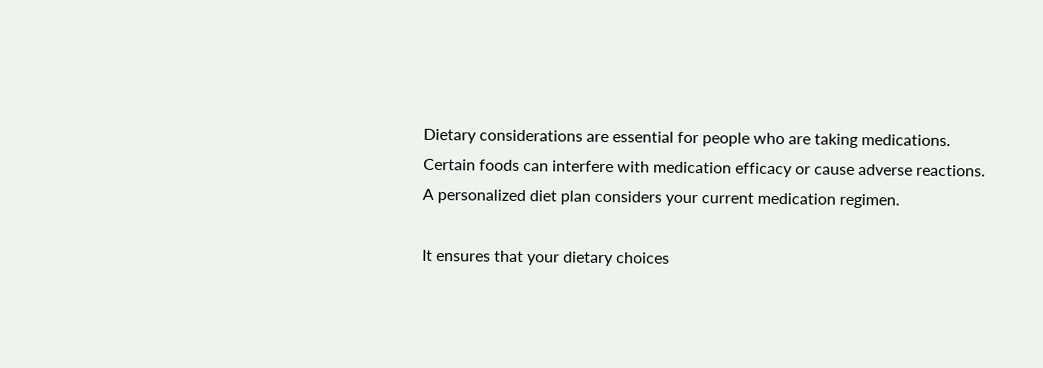Dietary considerations are essential for people who are taking medications. Certain foods can interfere with medication efficacy or cause adverse reactions. A personalized diet plan considers your current medication regimen.

It ensures that your dietary choices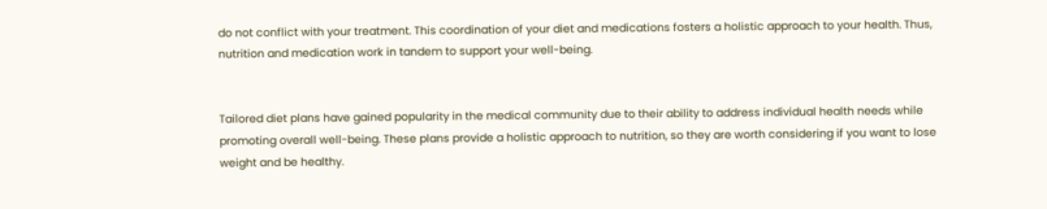do not conflict with your treatment. This coordination of your diet and medications fosters a holistic approach to your health. Thus, nutrition and medication work in tandem to support your well-being.


Tailored diet plans have gained popularity in the medical community due to their ability to address individual health needs while promoting overall well-being. These plans provide a holistic approach to nutrition, so they are worth considering if you want to lose weight and be healthy.